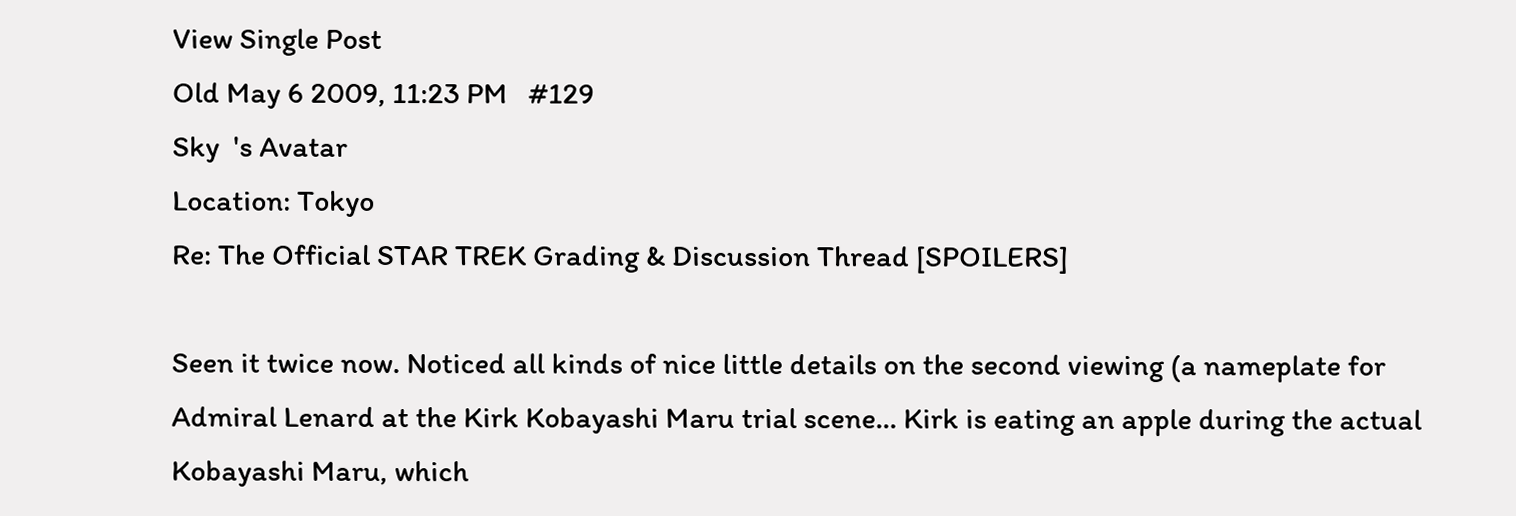View Single Post
Old May 6 2009, 11:23 PM   #129
Sky  's Avatar
Location: Tokyo
Re: The Official STAR TREK Grading & Discussion Thread [SPOILERS]

Seen it twice now. Noticed all kinds of nice little details on the second viewing (a nameplate for Admiral Lenard at the Kirk Kobayashi Maru trial scene... Kirk is eating an apple during the actual Kobayashi Maru, which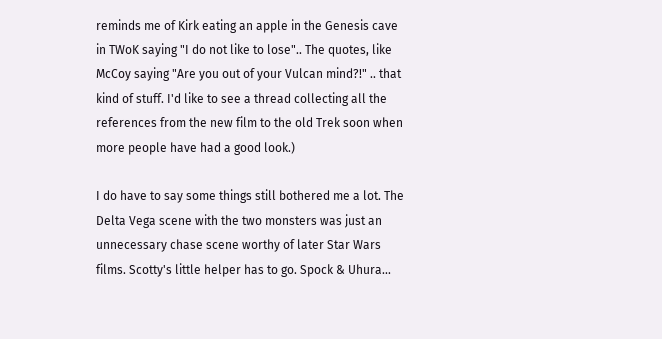reminds me of Kirk eating an apple in the Genesis cave in TWoK saying "I do not like to lose".. The quotes, like McCoy saying "Are you out of your Vulcan mind?!" .. that kind of stuff. I'd like to see a thread collecting all the references from the new film to the old Trek soon when more people have had a good look.)

I do have to say some things still bothered me a lot. The Delta Vega scene with the two monsters was just an unnecessary chase scene worthy of later Star Wars films. Scotty's little helper has to go. Spock & Uhura...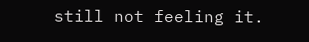still not feeling it.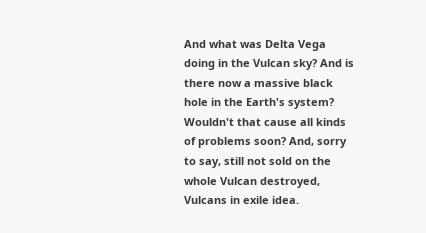And what was Delta Vega doing in the Vulcan sky? And is there now a massive black hole in the Earth's system? Wouldn't that cause all kinds of problems soon? And, sorry to say, still not sold on the whole Vulcan destroyed, Vulcans in exile idea.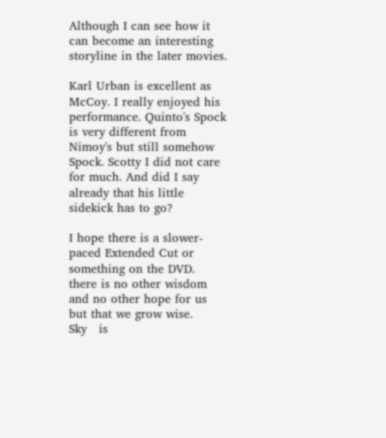Although I can see how it can become an interesting storyline in the later movies.

Karl Urban is excellent as McCoy. I really enjoyed his performance. Quinto's Spock is very different from Nimoy's but still somehow Spock. Scotty I did not care for much. And did I say already that his little sidekick has to go?

I hope there is a slower-paced Extended Cut or something on the DVD.
there is no other wisdom
and no other hope for us
but that we grow wise.
Sky   is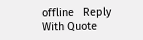offline   Reply With Quote